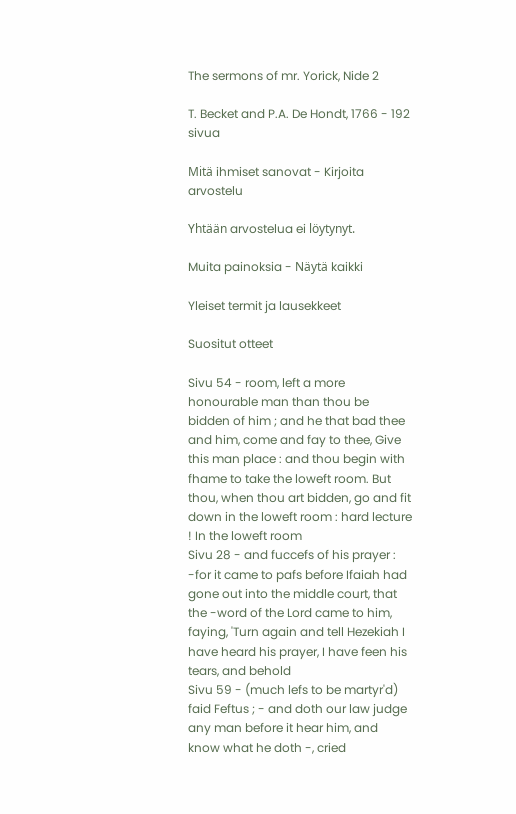The sermons of mr. Yorick, Nide 2

T. Becket and P.A. De Hondt, 1766 - 192 sivua

Mitä ihmiset sanovat - Kirjoita arvostelu

Yhtään arvostelua ei löytynyt.

Muita painoksia - Näytä kaikki

Yleiset termit ja lausekkeet

Suositut otteet

Sivu 54 - room, left a more honourable man than thou be bidden of him ; and he that bad thee and him, come and fay to thee, Give this man place : and thou begin with fhame to take the loweft room. But thou, when thou art bidden, go and fit down in the loweft room : hard lecture ! In the loweft room
Sivu 28 - and fuccefs of his prayer : -for it came to pafs before Ifaiah had gone out into the middle court, that the -word of the Lord came to him, faying, 'Turn again and tell Hezekiah I have heard his prayer, I have feen his tears, and behold
Sivu 59 - (much lefs to be martyr'd) faid Feftus ; - and doth our law judge any man before it hear him, and know what he doth -, cried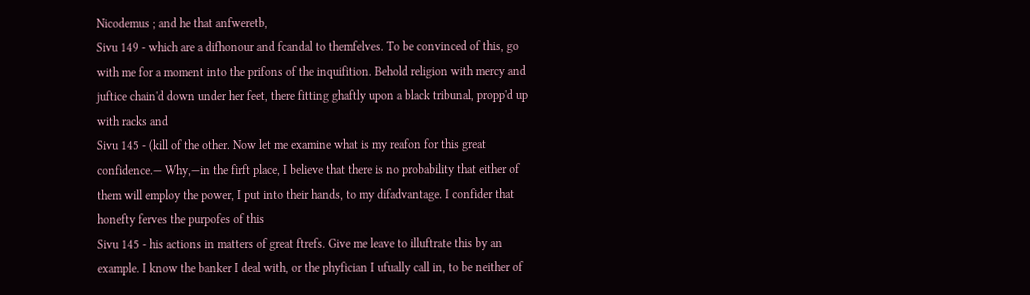Nicodemus ; and he that anfweretb,
Sivu 149 - which are a difhonour and fcandal to themfelves. To be convinced of this, go with me for a moment into the prifons of the inquifition. Behold religion with mercy and juftice chain'd down under her feet, there fitting ghaftly upon a black tribunal, propp'd up with racks and
Sivu 145 - (kill of the other. Now let me examine what is my reafon for this great confidence.— Why,—in the firft place, I believe that there is no probability that either of them will employ the power, I put into their hands, to my difadvantage. I confider that honefty ferves the purpofes of this
Sivu 145 - his actions in matters of great ftrefs. Give me leave to illuftrate this by an example. I know the banker I deal with, or the phyfician I ufually call in, to be neither of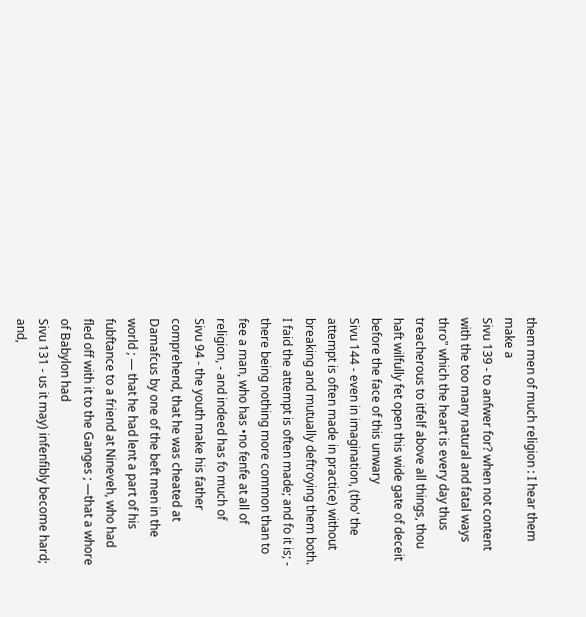them men of much religion : I hear them make a
Sivu 139 - to anfwer for? when not content with the too many natural and fatal ways thro" which the heart is every day thus treacherous to itfelf above all things, thou haft wilfully fet open this wide gate of deceit before the face of this unwary
Sivu 144 - even in imagination, (tho' the attempt is often made in practice) without breaking and mutually deftroying them both. I faid the attempt is often made; and fo it is; - there being nothing more common than to fee a man, who has •no fenfe at all of religion, - and indeed has fo much of
Sivu 94 - the youth make his father comprehend, that he was cheated at Damafcus by one of the beft men in the world ; — that he had lent a part of his fubftance to a friend at Nineveh, who had fled off with it to the Ganges ; —that a whore of Babylon had
Sivu 131 - us it may) infenfibly become hard; and,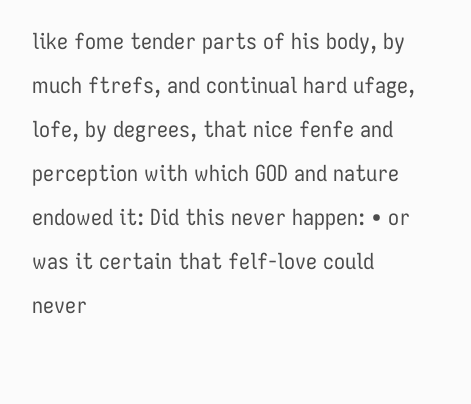like fome tender parts of his body, by much ftrefs, and continual hard ufage, lofe, by degrees, that nice fenfe and perception with which GOD and nature endowed it: Did this never happen: • or was it certain that felf-love could never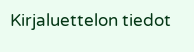Kirjaluettelon tiedot